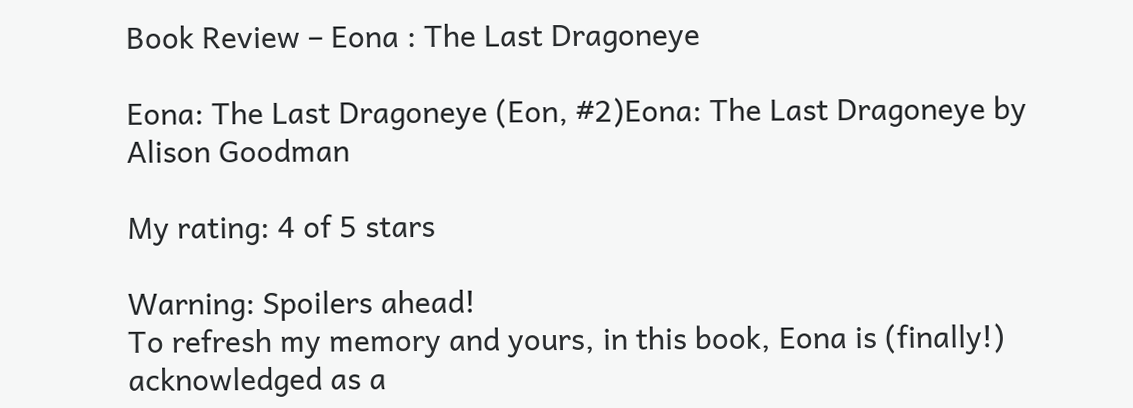Book Review – Eona : The Last Dragoneye

Eona: The Last Dragoneye (Eon, #2)Eona: The Last Dragoneye by Alison Goodman

My rating: 4 of 5 stars

Warning: Spoilers ahead!
To refresh my memory and yours, in this book, Eona is (finally!) acknowledged as a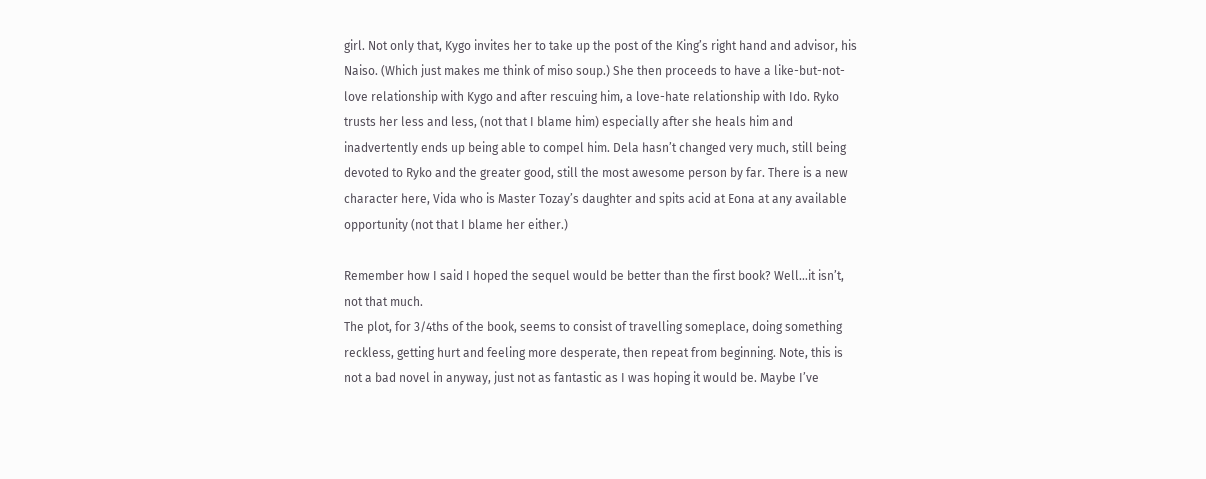girl. Not only that, Kygo invites her to take up the post of the King’s right hand and advisor, his Naiso. (Which just makes me think of miso soup.) She then proceeds to have a like-but-not-love relationship with Kygo and after rescuing him, a love-hate relationship with Ido. Ryko trusts her less and less, (not that I blame him) especially after she heals him and inadvertently ends up being able to compel him. Dela hasn’t changed very much, still being devoted to Ryko and the greater good, still the most awesome person by far. There is a new character here, Vida who is Master Tozay’s daughter and spits acid at Eona at any available opportunity (not that I blame her either.)

Remember how I said I hoped the sequel would be better than the first book? Well…it isn’t, not that much.
The plot, for 3/4ths of the book, seems to consist of travelling someplace, doing something reckless, getting hurt and feeling more desperate, then repeat from beginning. Note, this is not a bad novel in anyway, just not as fantastic as I was hoping it would be. Maybe I’ve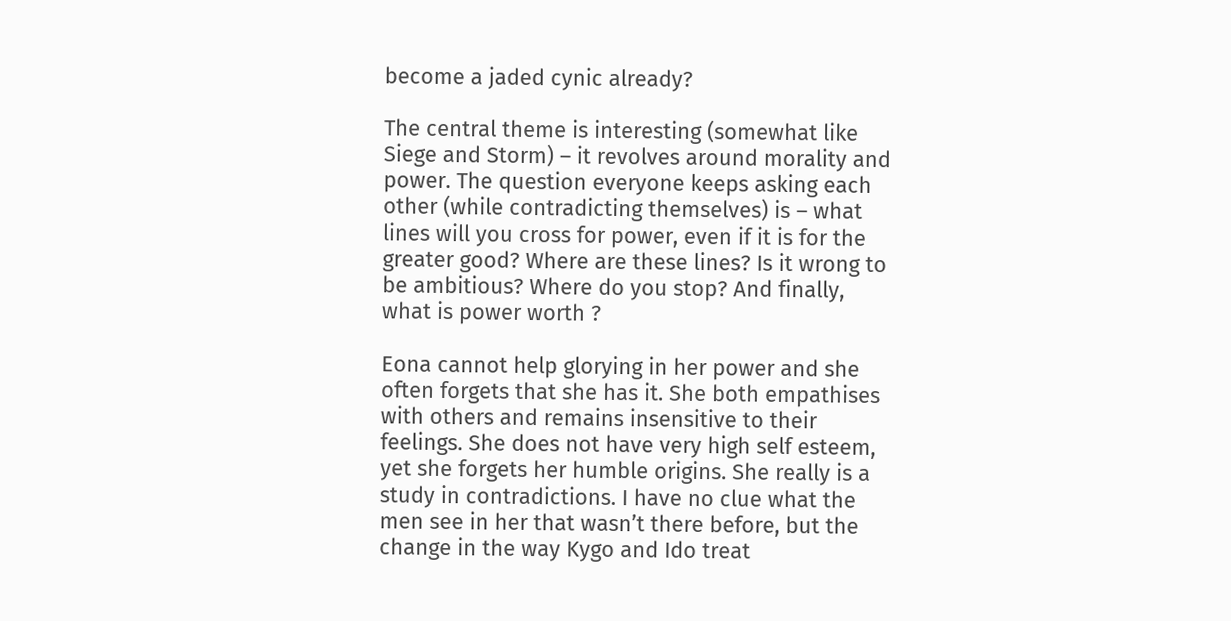become a jaded cynic already?

The central theme is interesting (somewhat like Siege and Storm) – it revolves around morality and power. The question everyone keeps asking each other (while contradicting themselves) is – what lines will you cross for power, even if it is for the greater good? Where are these lines? Is it wrong to be ambitious? Where do you stop? And finally, what is power worth ?

Eona cannot help glorying in her power and she often forgets that she has it. She both empathises with others and remains insensitive to their feelings. She does not have very high self esteem, yet she forgets her humble origins. She really is a study in contradictions. I have no clue what the men see in her that wasn’t there before, but the change in the way Kygo and Ido treat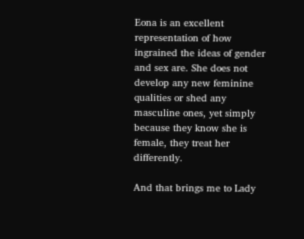Eona is an excellent representation of how ingrained the ideas of gender and sex are. She does not develop any new feminine qualities or shed any masculine ones, yet simply because they know she is female, they treat her differently.

And that brings me to Lady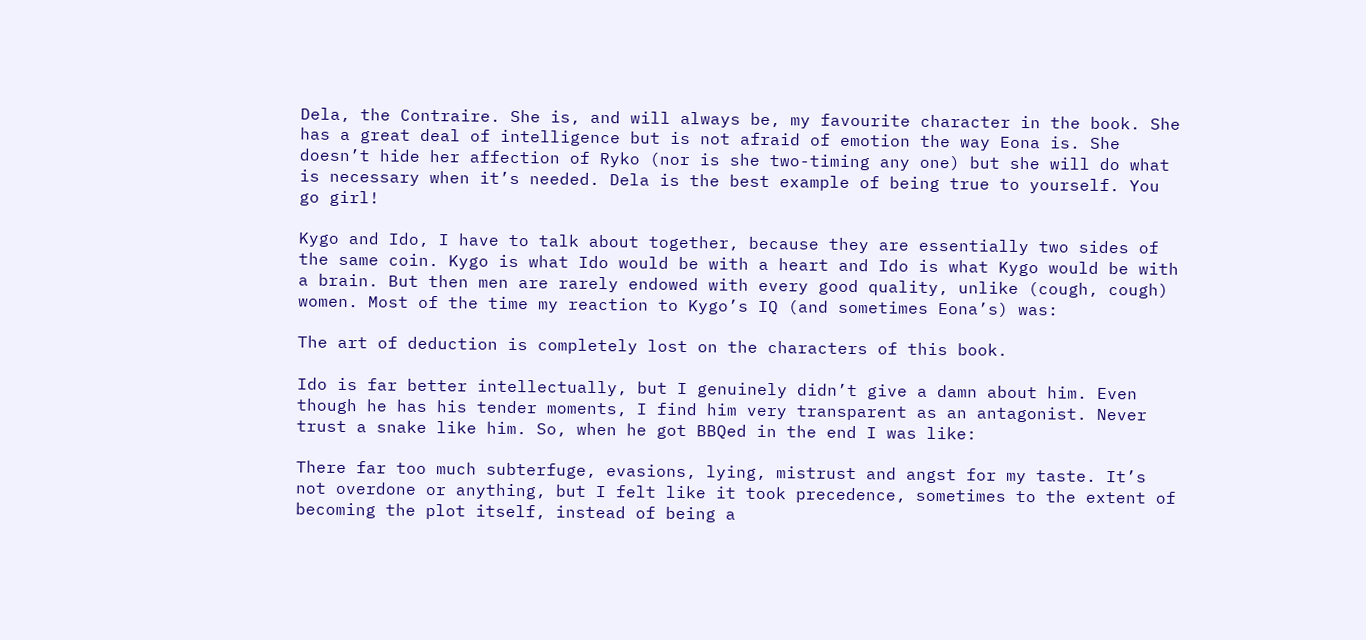Dela, the Contraire. She is, and will always be, my favourite character in the book. She has a great deal of intelligence but is not afraid of emotion the way Eona is. She doesn’t hide her affection of Ryko (nor is she two-timing any one) but she will do what is necessary when it’s needed. Dela is the best example of being true to yourself. You go girl!

Kygo and Ido, I have to talk about together, because they are essentially two sides of the same coin. Kygo is what Ido would be with a heart and Ido is what Kygo would be with a brain. But then men are rarely endowed with every good quality, unlike (cough, cough) women. Most of the time my reaction to Kygo’s IQ (and sometimes Eona’s) was:

The art of deduction is completely lost on the characters of this book.

Ido is far better intellectually, but I genuinely didn’t give a damn about him. Even though he has his tender moments, I find him very transparent as an antagonist. Never trust a snake like him. So, when he got BBQed in the end I was like:

There far too much subterfuge, evasions, lying, mistrust and angst for my taste. It’s not overdone or anything, but I felt like it took precedence, sometimes to the extent of becoming the plot itself, instead of being a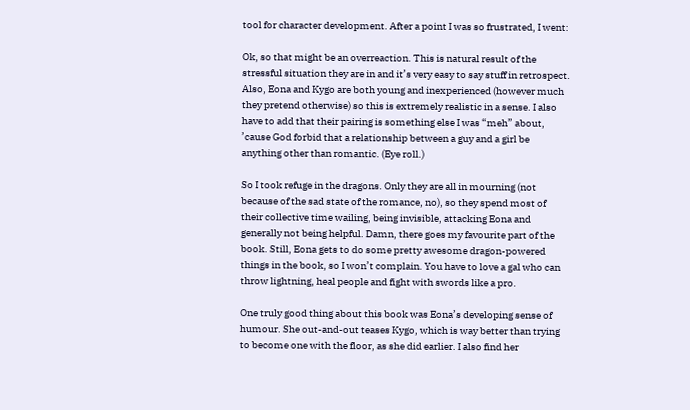tool for character development. After a point I was so frustrated, I went:

Ok, so that might be an overreaction. This is natural result of the stressful situation they are in and it’s very easy to say stuff in retrospect. Also, Eona and Kygo are both young and inexperienced (however much they pretend otherwise) so this is extremely realistic in a sense. I also have to add that their pairing is something else I was “meh” about, ’cause God forbid that a relationship between a guy and a girl be anything other than romantic. (Eye roll.)

So I took refuge in the dragons. Only they are all in mourning (not because of the sad state of the romance, no), so they spend most of their collective time wailing, being invisible, attacking Eona and generally not being helpful. Damn, there goes my favourite part of the book. Still, Eona gets to do some pretty awesome dragon-powered things in the book, so I won’t complain. You have to love a gal who can throw lightning, heal people and fight with swords like a pro.

One truly good thing about this book was Eona’s developing sense of humour. She out-and-out teases Kygo, which is way better than trying to become one with the floor, as she did earlier. I also find her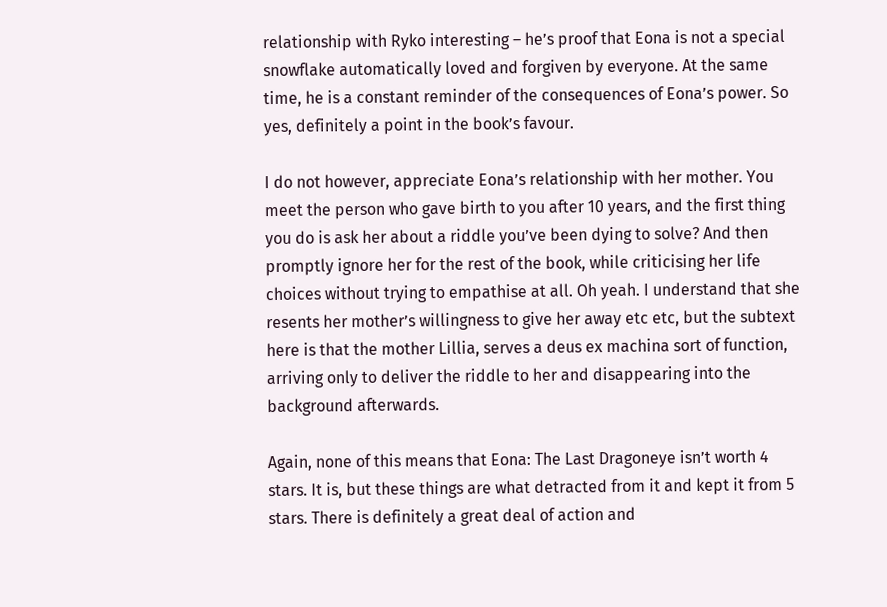relationship with Ryko interesting – he’s proof that Eona is not a special snowflake automatically loved and forgiven by everyone. At the same time, he is a constant reminder of the consequences of Eona’s power. So yes, definitely a point in the book’s favour.

I do not however, appreciate Eona’s relationship with her mother. You meet the person who gave birth to you after 10 years, and the first thing you do is ask her about a riddle you’ve been dying to solve? And then promptly ignore her for the rest of the book, while criticising her life choices without trying to empathise at all. Oh yeah. I understand that she resents her mother’s willingness to give her away etc etc, but the subtext here is that the mother Lillia, serves a deus ex machina sort of function, arriving only to deliver the riddle to her and disappearing into the background afterwards.

Again, none of this means that Eona: The Last Dragoneye isn’t worth 4 stars. It is, but these things are what detracted from it and kept it from 5 stars. There is definitely a great deal of action and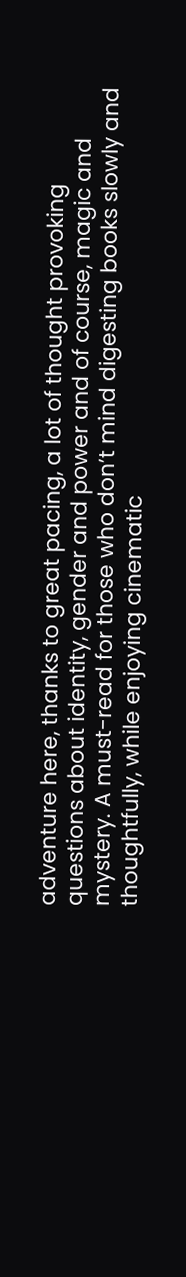adventure here, thanks to great pacing, a lot of thought provoking questions about identity, gender and power and of course, magic and mystery. A must-read for those who don’t mind digesting books slowly and thoughtfully, while enjoying cinematic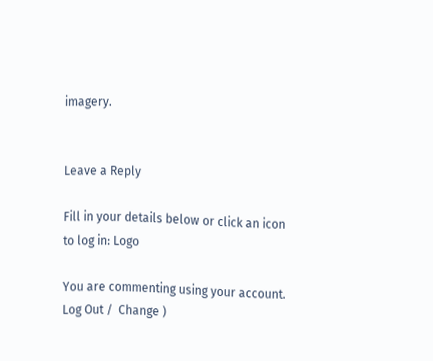imagery.


Leave a Reply

Fill in your details below or click an icon to log in: Logo

You are commenting using your account. Log Out /  Change )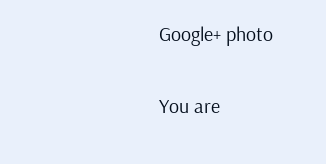Google+ photo

You are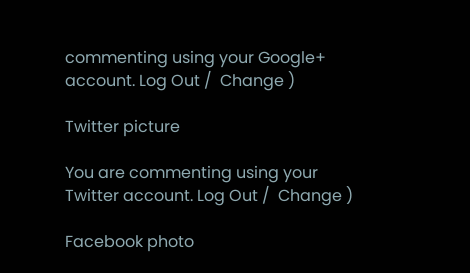commenting using your Google+ account. Log Out /  Change )

Twitter picture

You are commenting using your Twitter account. Log Out /  Change )

Facebook photo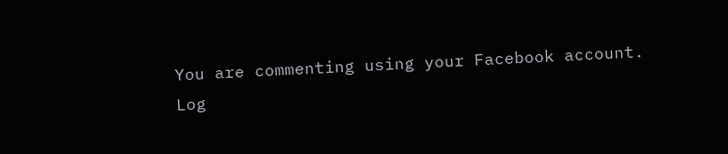You are commenting using your Facebook account. Log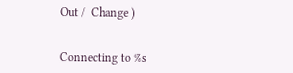Out /  Change )


Connecting to %s